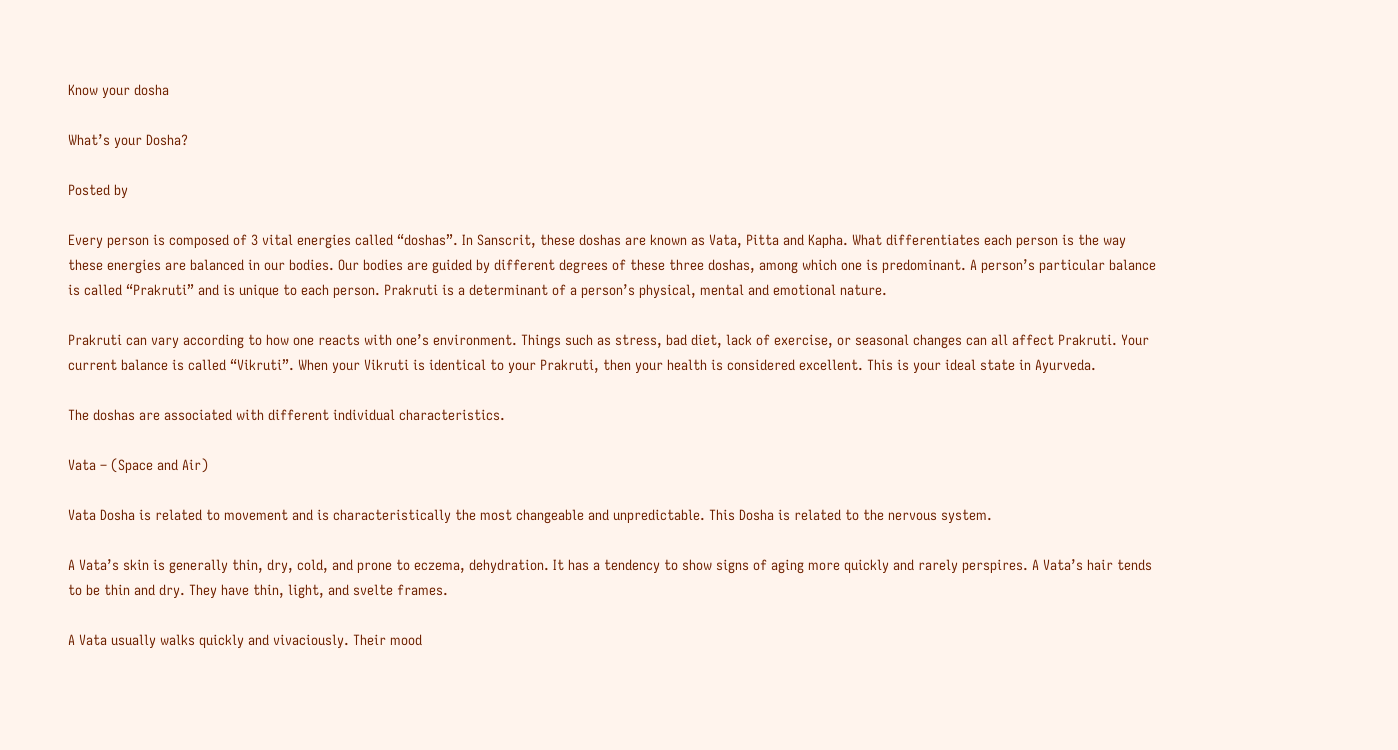Know your dosha

What’s your Dosha?

Posted by

Every person is composed of 3 vital energies called “doshas”. In Sanscrit, these doshas are known as Vata, Pitta and Kapha. What differentiates each person is the way these energies are balanced in our bodies. Our bodies are guided by different degrees of these three doshas, among which one is predominant. A person’s particular balance is called “Prakruti” and is unique to each person. Prakruti is a determinant of a person’s physical, mental and emotional nature.

Prakruti can vary according to how one reacts with one’s environment. Things such as stress, bad diet, lack of exercise, or seasonal changes can all affect Prakruti. Your current balance is called “Vikruti”. When your Vikruti is identical to your Prakruti, then your health is considered excellent. This is your ideal state in Ayurveda.

The doshas are associated with different individual characteristics.

Vata – (Space and Air)

Vata Dosha is related to movement and is characteristically the most changeable and unpredictable. This Dosha is related to the nervous system.

A Vata’s skin is generally thin, dry, cold, and prone to eczema, dehydration. It has a tendency to show signs of aging more quickly and rarely perspires. A Vata’s hair tends to be thin and dry. They have thin, light, and svelte frames.

A Vata usually walks quickly and vivaciously. Their mood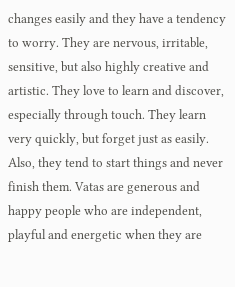changes easily and they have a tendency to worry. They are nervous, irritable, sensitive, but also highly creative and artistic. They love to learn and discover, especially through touch. They learn very quickly, but forget just as easily. Also, they tend to start things and never finish them. Vatas are generous and happy people who are independent, playful and energetic when they are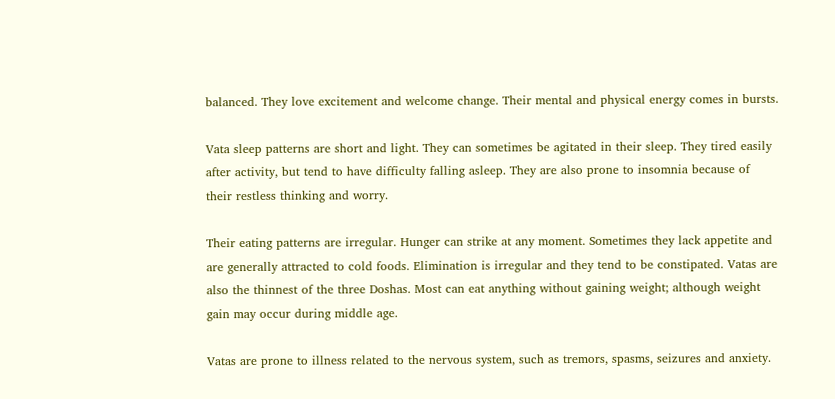balanced. They love excitement and welcome change. Their mental and physical energy comes in bursts.

Vata sleep patterns are short and light. They can sometimes be agitated in their sleep. They tired easily after activity, but tend to have difficulty falling asleep. They are also prone to insomnia because of their restless thinking and worry.

Their eating patterns are irregular. Hunger can strike at any moment. Sometimes they lack appetite and are generally attracted to cold foods. Elimination is irregular and they tend to be constipated. Vatas are also the thinnest of the three Doshas. Most can eat anything without gaining weight; although weight gain may occur during middle age.

Vatas are prone to illness related to the nervous system, such as tremors, spasms, seizures and anxiety.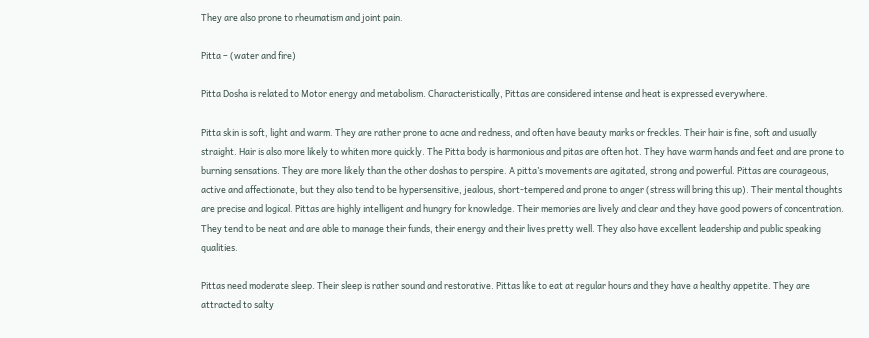They are also prone to rheumatism and joint pain.

Pitta – (water and fire)

Pitta Dosha is related to Motor energy and metabolism. Characteristically, Pittas are considered intense and heat is expressed everywhere.

Pitta skin is soft, light and warm. They are rather prone to acne and redness, and often have beauty marks or freckles. Their hair is fine, soft and usually straight. Hair is also more likely to whiten more quickly. The Pitta body is harmonious and pitas are often hot. They have warm hands and feet and are prone to burning sensations. They are more likely than the other doshas to perspire. A pitta’s movements are agitated, strong and powerful. Pittas are courageous, active and affectionate, but they also tend to be hypersensitive, jealous, short-tempered and prone to anger (stress will bring this up). Their mental thoughts are precise and logical. Pittas are highly intelligent and hungry for knowledge. Their memories are lively and clear and they have good powers of concentration. They tend to be neat and are able to manage their funds, their energy and their lives pretty well. They also have excellent leadership and public speaking qualities.

Pittas need moderate sleep. Their sleep is rather sound and restorative. Pittas like to eat at regular hours and they have a healthy appetite. They are attracted to salty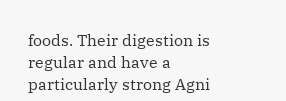foods. Their digestion is regular and have a particularly strong Agni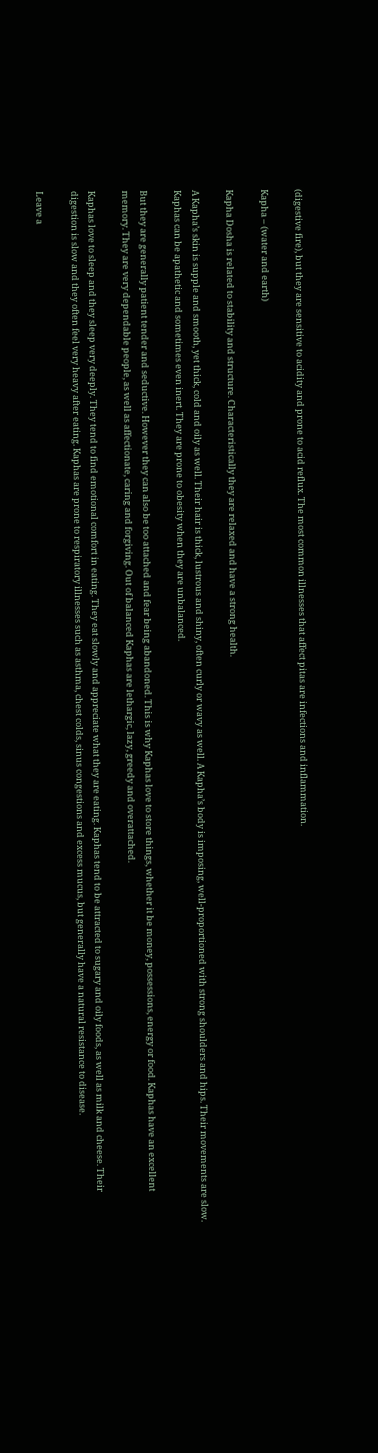(digestive fire), but they are sensitive to acidity and prone to acid reflux. The most common illnesses that affect pitas are infections and inflammation.

Kapha – (water and earth)

Kapha Dosha is related to stability and structure. Characteristically they are relaxed and have a strong health.

A Kapha’s skin is supple and smooth, yet thick, cold and oily as well. Their hair is thick, lustrous and shiny, often curly or wavy as well. A Kapha’s body is imposing, well-proportioned with strong shoulders and hips. Their movements are slow. Kaphas can be apathetic and sometimes even inert. They are prone to obesity when they are unbalanced.

But they are generally patient tender and seductive. However they can also be too attached and fear being abandoned. This is why Kaphas love to store things, whether it be money, possessions, energy or food. Kaphas have an excellent memory. They are very dependable people, as well as affectionate, caring and forgiving. Out of balanced Kaphas are lethargic, lazy, greedy and overattached.

Kaphas love to sleep and they sleep very deeply. They tend to find emotional comfort in eating. They eat slowly and appreciate what they are eating. Kaphas tend to be attracted to sugary and oily foods, as well as milk and cheese. Their digestion is slow and they often feel very heavy after eating. Kaphas are prone to respiratory illnesses such as asthma, chest colds, sinus congestions and excess mucus, but generally have a natural resistance to disease.

Leave a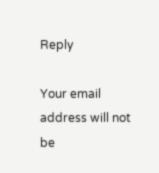Reply

Your email address will not be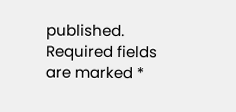published. Required fields are marked *